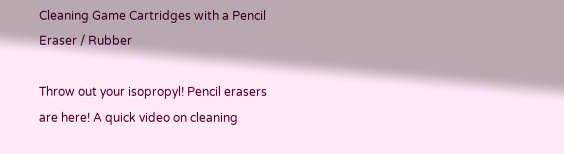Cleaning Game Cartridges with a Pencil Eraser / Rubber

Throw out your isopropyl! Pencil erasers are here! A quick video on cleaning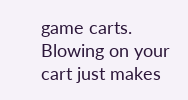game carts. Blowing on your cart just makes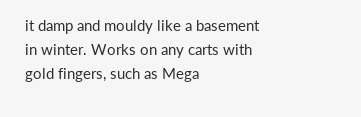it damp and mouldy like a basement in winter. Works on any carts with gold fingers, such as Mega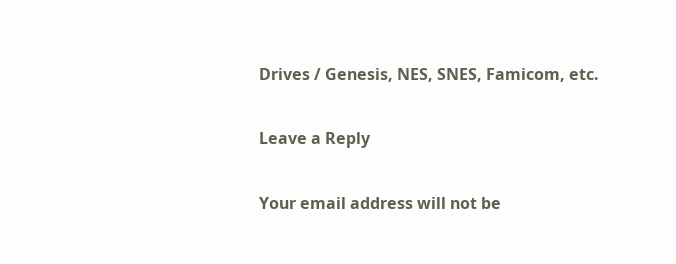Drives / Genesis, NES, SNES, Famicom, etc.

Leave a Reply

Your email address will not be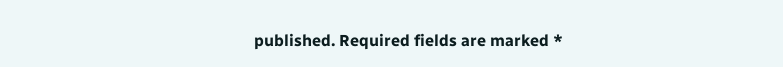published. Required fields are marked *